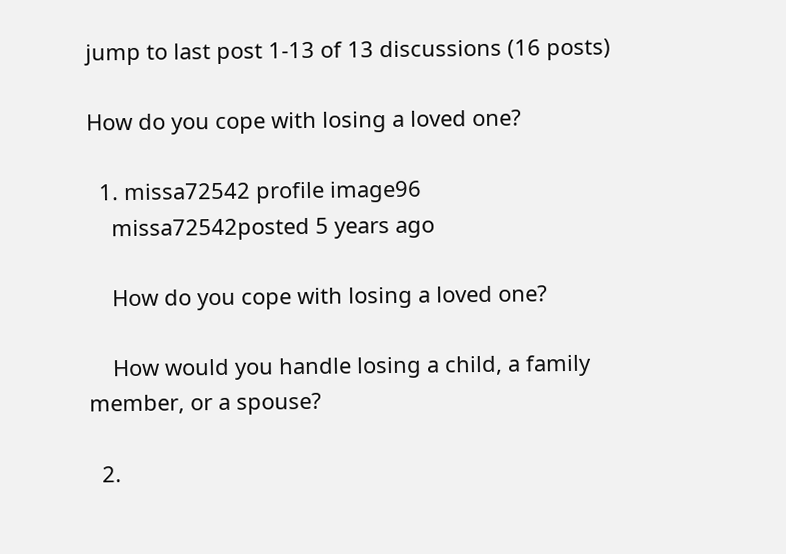jump to last post 1-13 of 13 discussions (16 posts)

How do you cope with losing a loved one?

  1. missa72542 profile image96
    missa72542posted 5 years ago

    How do you cope with losing a loved one?

    How would you handle losing a child, a family member, or a spouse?

  2.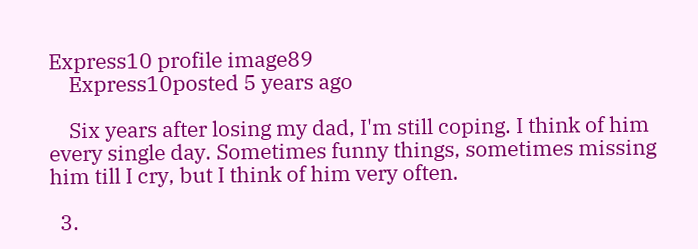Express10 profile image89
    Express10posted 5 years ago

    Six years after losing my dad, I'm still coping. I think of him every single day. Sometimes funny things, sometimes missing him till I cry, but I think of him very often.

  3.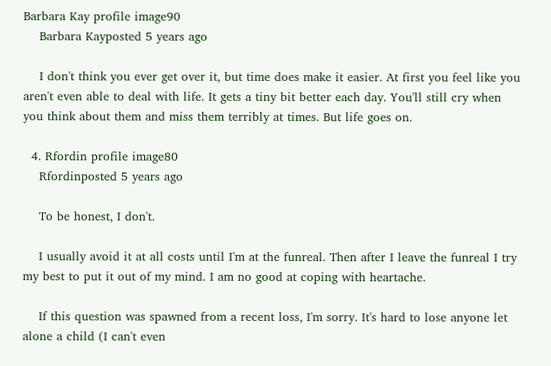Barbara Kay profile image90
    Barbara Kayposted 5 years ago

    I don't think you ever get over it, but time does make it easier. At first you feel like you aren't even able to deal with life. It gets a tiny bit better each day. You'll still cry when you think about them and miss them terribly at times. But life goes on.

  4. Rfordin profile image80
    Rfordinposted 5 years ago

    To be honest, I don't.

    I usually avoid it at all costs until I'm at the funreal. Then after I leave the funreal I try my best to put it out of my mind. I am no good at coping with heartache.

    If this question was spawned from a recent loss, I'm sorry. It's hard to lose anyone let alone a child (I can't even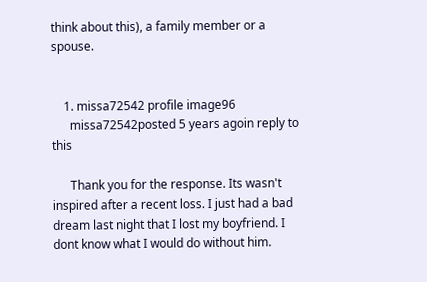think about this), a family member or a spouse.


    1. missa72542 profile image96
      missa72542posted 5 years agoin reply to this

      Thank you for the response. Its wasn't inspired after a recent loss. I just had a bad dream last night that I lost my boyfriend. I dont know what I would do without him.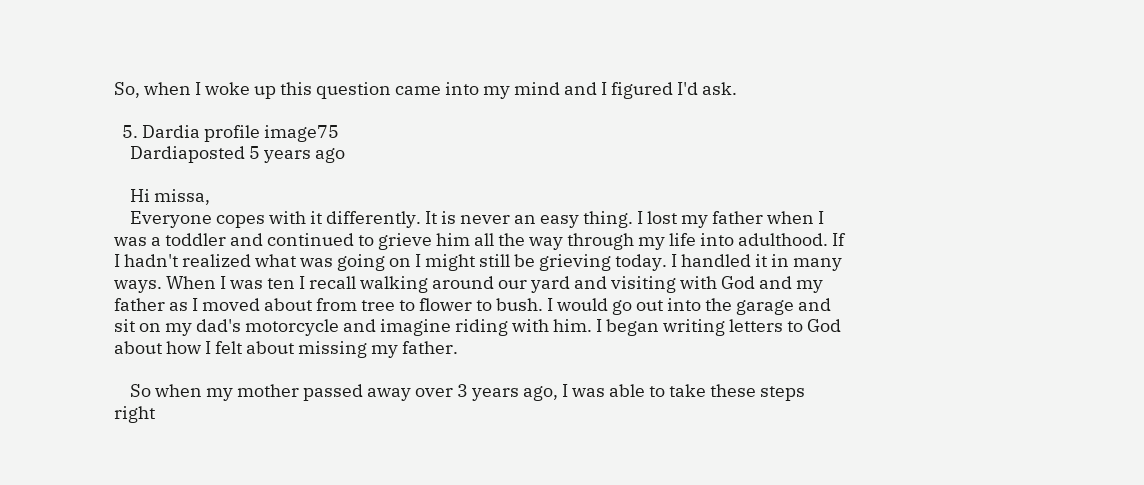So, when I woke up this question came into my mind and I figured I'd ask.

  5. Dardia profile image75
    Dardiaposted 5 years ago

    Hi missa,
    Everyone copes with it differently. It is never an easy thing. I lost my father when I was a toddler and continued to grieve him all the way through my life into adulthood. If I hadn't realized what was going on I might still be grieving today. I handled it in many ways. When I was ten I recall walking around our yard and visiting with God and my father as I moved about from tree to flower to bush. I would go out into the garage and sit on my dad's motorcycle and imagine riding with him. I began writing letters to God about how I felt about missing my father.

    So when my mother passed away over 3 years ago, I was able to take these steps right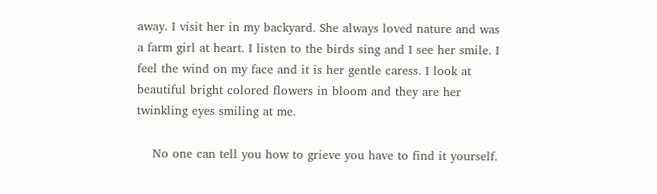away. I visit her in my backyard. She always loved nature and was a farm girl at heart. I listen to the birds sing and I see her smile. I feel the wind on my face and it is her gentle caress. I look at beautiful bright colored flowers in bloom and they are her twinkling eyes smiling at me.

    No one can tell you how to grieve you have to find it yourself.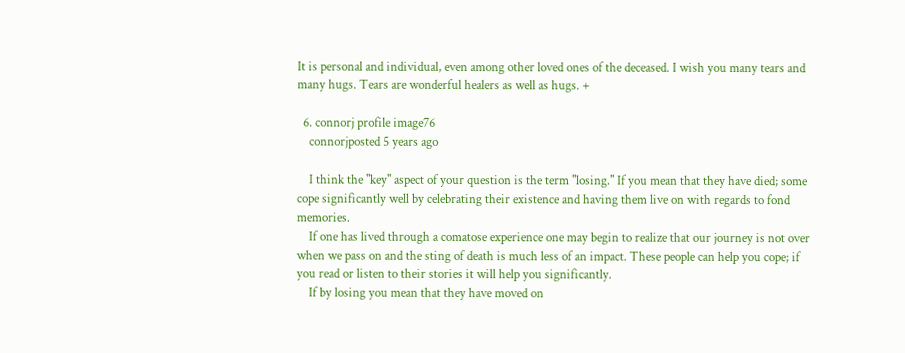It is personal and individual, even among other loved ones of the deceased. I wish you many tears and many hugs. Tears are wonderful healers as well as hugs. +

  6. connorj profile image76
    connorjposted 5 years ago

    I think the "key" aspect of your question is the term "losing." If you mean that they have died; some cope significantly well by celebrating their existence and having them live on with regards to fond memories.
    If one has lived through a comatose experience one may begin to realize that our journey is not over when we pass on and the sting of death is much less of an impact. These people can help you cope; if you read or listen to their stories it will help you significantly.
    If by losing you mean that they have moved on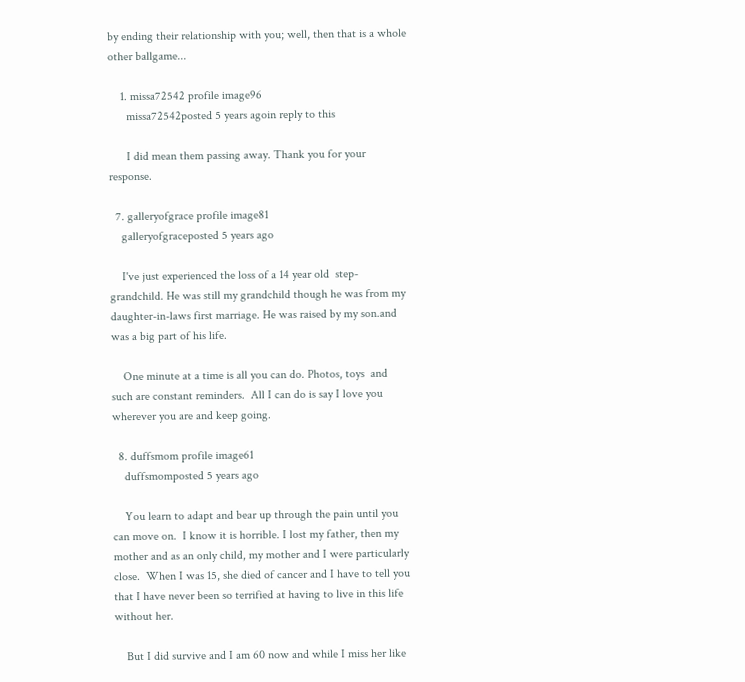by ending their relationship with you; well, then that is a whole other ballgame...

    1. missa72542 profile image96
      missa72542posted 5 years agoin reply to this

      I did mean them passing away. Thank you for your response.

  7. galleryofgrace profile image81
    galleryofgraceposted 5 years ago

    I've just experienced the loss of a 14 year old  step-grandchild. He was still my grandchild though he was from my daughter-in-laws first marriage. He was raised by my son.and was a big part of his life.

    One minute at a time is all you can do. Photos, toys  and such are constant reminders.  All I can do is say I love you wherever you are and keep going.

  8. duffsmom profile image61
    duffsmomposted 5 years ago

    You learn to adapt and bear up through the pain until you can move on.  I know it is horrible. I lost my father, then my mother and as an only child, my mother and I were particularly close.  When I was 15, she died of cancer and I have to tell you that I have never been so terrified at having to live in this life without her.

    But I did survive and I am 60 now and while I miss her like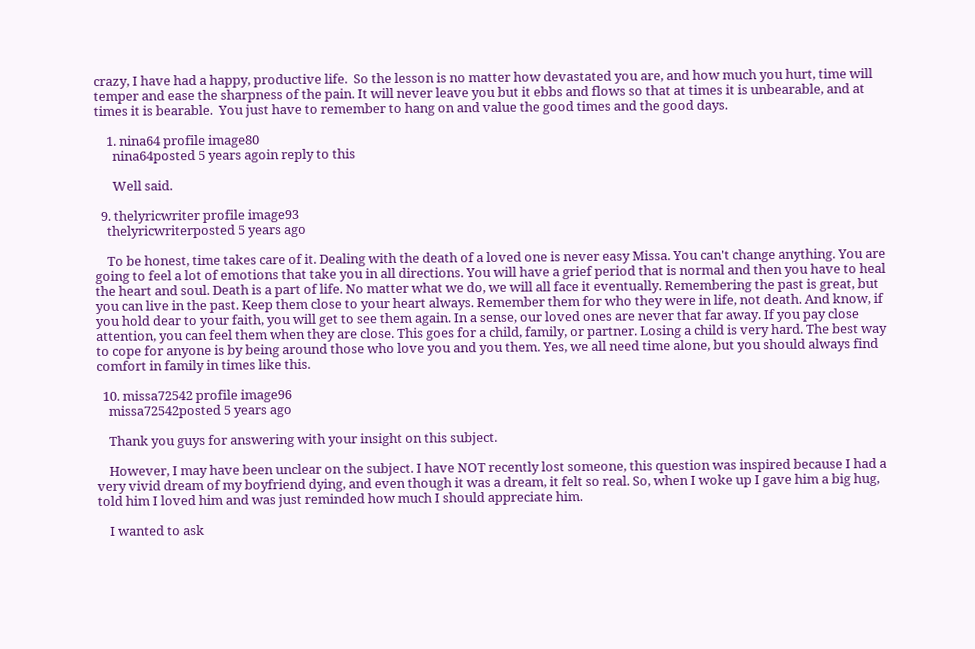crazy, I have had a happy, productive life.  So the lesson is no matter how devastated you are, and how much you hurt, time will temper and ease the sharpness of the pain. It will never leave you but it ebbs and flows so that at times it is unbearable, and at times it is bearable.  You just have to remember to hang on and value the good times and the good days.

    1. nina64 profile image80
      nina64posted 5 years agoin reply to this

      Well said.

  9. thelyricwriter profile image93
    thelyricwriterposted 5 years ago

    To be honest, time takes care of it. Dealing with the death of a loved one is never easy Missa. You can't change anything. You are going to feel a lot of emotions that take you in all directions. You will have a grief period that is normal and then you have to heal the heart and soul. Death is a part of life. No matter what we do, we will all face it eventually. Remembering the past is great, but you can live in the past. Keep them close to your heart always. Remember them for who they were in life, not death. And know, if you hold dear to your faith, you will get to see them again. In a sense, our loved ones are never that far away. If you pay close attention, you can feel them when they are close. This goes for a child, family, or partner. Losing a child is very hard. The best way to cope for anyone is by being around those who love you and you them. Yes, we all need time alone, but you should always find comfort in family in times like this.

  10. missa72542 profile image96
    missa72542posted 5 years ago

    Thank you guys for answering with your insight on this subject.

    However, I may have been unclear on the subject. I have NOT recently lost someone, this question was inspired because I had a very vivid dream of my boyfriend dying, and even though it was a dream, it felt so real. So, when I woke up I gave him a big hug, told him I loved him and was just reminded how much I should appreciate him.

    I wanted to ask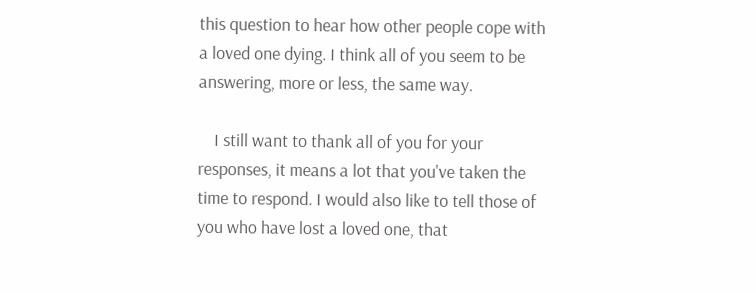this question to hear how other people cope with a loved one dying. I think all of you seem to be answering, more or less, the same way.

    I still want to thank all of you for your responses, it means a lot that you've taken the time to respond. I would also like to tell those of you who have lost a loved one, that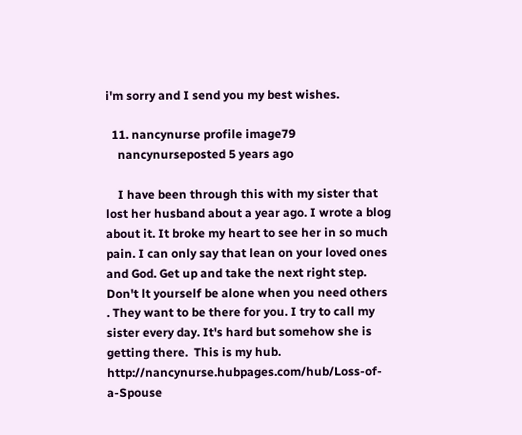i'm sorry and I send you my best wishes.

  11. nancynurse profile image79
    nancynurseposted 5 years ago

    I have been through this with my sister that lost her husband about a year ago. I wrote a blog about it. It broke my heart to see her in so much pain. I can only say that lean on your loved ones and God. Get up and take the next right step. Don't lt yourself be alone when you need others . They want to be there for you. I try to call my sister every day. It's hard but somehow she is getting there.  This is my hub. http://nancynurse.hubpages.com/hub/Loss-of-a-Spouse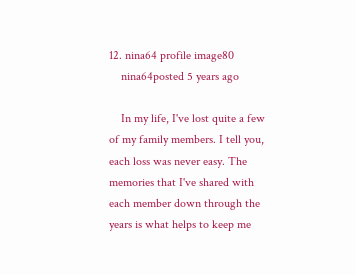12. nina64 profile image80
    nina64posted 5 years ago

    In my life, I've lost quite a few of my family members. I tell you, each loss was never easy. The memories that I've shared with each member down through the years is what helps to keep me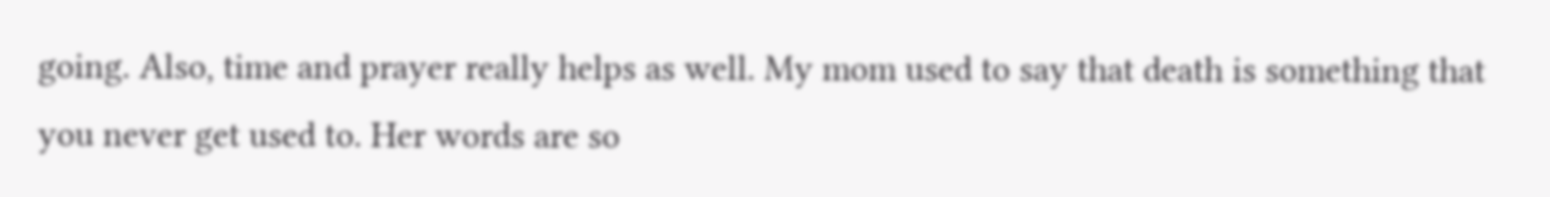going. Also, time and prayer really helps as well. My mom used to say that death is something that you never get used to. Her words are so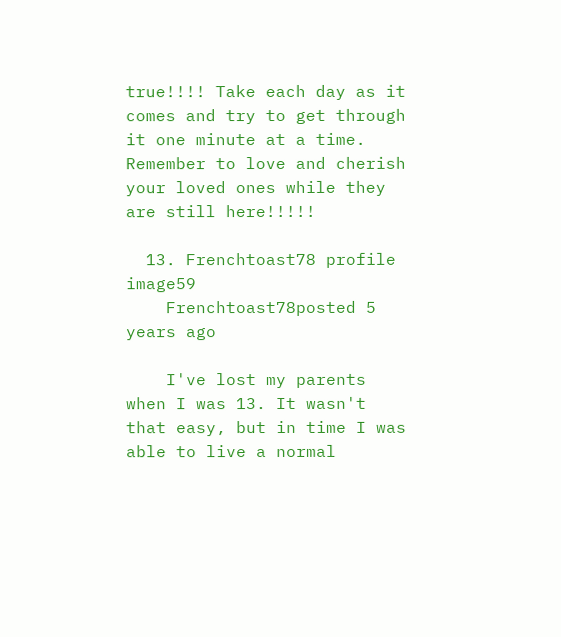true!!!! Take each day as it comes and try to get through it one minute at a time. Remember to love and cherish your loved ones while they are still here!!!!!

  13. Frenchtoast78 profile image59
    Frenchtoast78posted 5 years ago

    I've lost my parents when I was 13. It wasn't that easy, but in time I was able to live a normal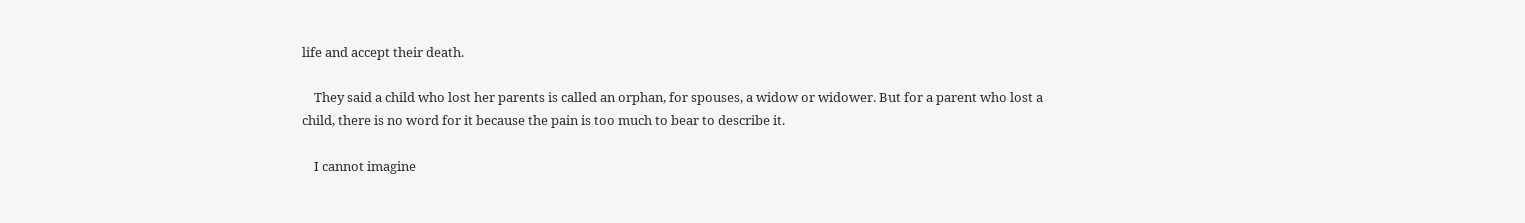life and accept their death.

    They said a child who lost her parents is called an orphan, for spouses, a widow or widower. But for a parent who lost a child, there is no word for it because the pain is too much to bear to describe it.

    I cannot imagine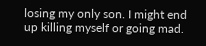losing my only son. I might end up killing myself or going mad.